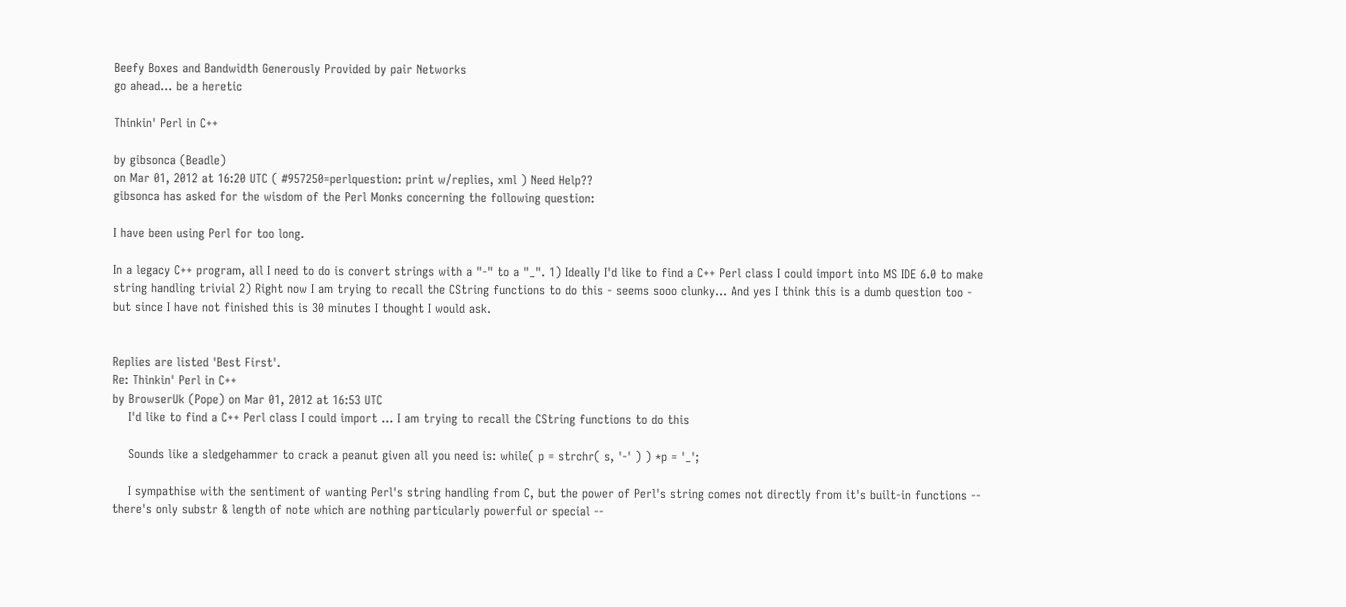Beefy Boxes and Bandwidth Generously Provided by pair Networks
go ahead... be a heretic

Thinkin' Perl in C++

by gibsonca (Beadle)
on Mar 01, 2012 at 16:20 UTC ( #957250=perlquestion: print w/replies, xml ) Need Help??
gibsonca has asked for the wisdom of the Perl Monks concerning the following question:

I have been using Perl for too long.

In a legacy C++ program, all I need to do is convert strings with a "-" to a "_". 1) Ideally I'd like to find a C++ Perl class I could import into MS IDE 6.0 to make string handling trivial 2) Right now I am trying to recall the CString functions to do this - seems sooo clunky... And yes I think this is a dumb question too - but since I have not finished this is 30 minutes I thought I would ask.


Replies are listed 'Best First'.
Re: Thinkin' Perl in C++
by BrowserUk (Pope) on Mar 01, 2012 at 16:53 UTC
    I'd like to find a C++ Perl class I could import ... I am trying to recall the CString functions to do this

    Sounds like a sledgehammer to crack a peanut given all you need is: while( p = strchr( s, '-' ) ) *p = '_';

    I sympathise with the sentiment of wanting Perl's string handling from C, but the power of Perl's string comes not directly from it's built-in functions -- there's only substr & length of note which are nothing particularly powerful or special --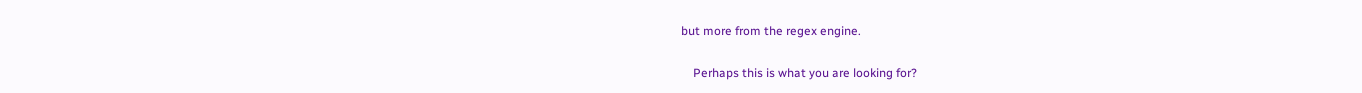but more from the regex engine.

    Perhaps this is what you are looking for?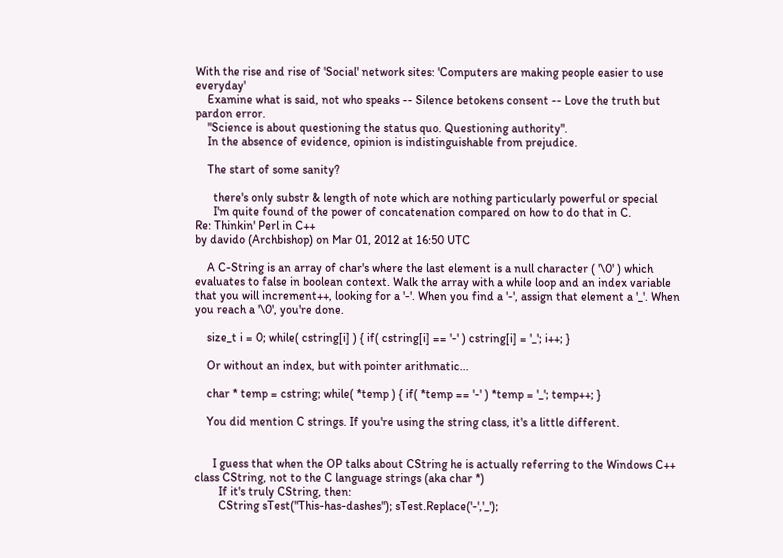With the rise and rise of 'Social' network sites: 'Computers are making people easier to use everyday'
    Examine what is said, not who speaks -- Silence betokens consent -- Love the truth but pardon error.
    "Science is about questioning the status quo. Questioning authority".
    In the absence of evidence, opinion is indistinguishable from prejudice.

    The start of some sanity?

      there's only substr & length of note which are nothing particularly powerful or special
      I'm quite found of the power of concatenation compared on how to do that in C.
Re: Thinkin' Perl in C++
by davido (Archbishop) on Mar 01, 2012 at 16:50 UTC

    A C-String is an array of char's where the last element is a null character ( '\0' ) which evaluates to false in boolean context. Walk the array with a while loop and an index variable that you will increment++, looking for a '-'. When you find a '-', assign that element a '_'. When you reach a '\0', you're done.

    size_t i = 0; while( cstring[i] ) { if( cstring[i] == '-' ) cstring[i] = '_'; i++; }

    Or without an index, but with pointer arithmatic...

    char * temp = cstring; while( *temp ) { if( *temp == '-' ) *temp = '_'; temp++; }

    You did mention C strings. If you're using the string class, it's a little different.


      I guess that when the OP talks about CString he is actually referring to the Windows C++ class CString, not to the C language strings (aka char *)
        If it's truly CString, then:
        CString sTest("This-has-dashes"); sTest.Replace('-','_');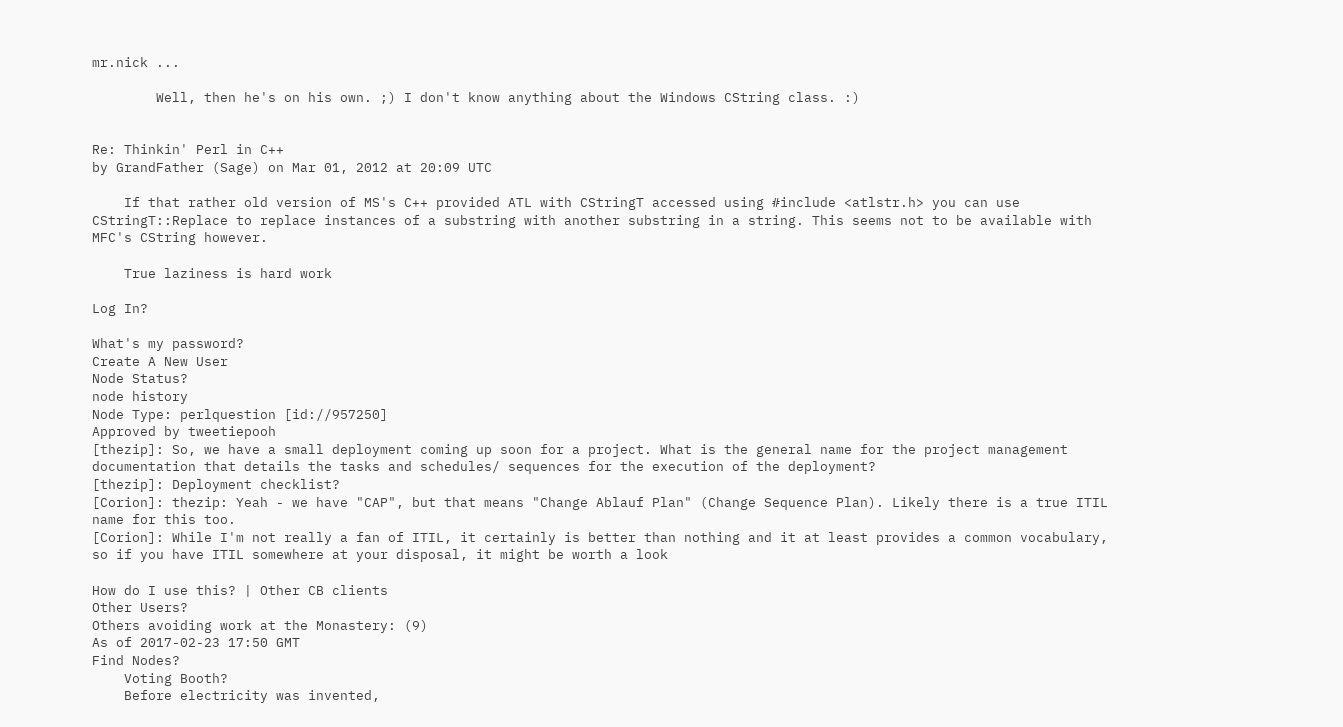mr.nick ...

        Well, then he's on his own. ;) I don't know anything about the Windows CString class. :)


Re: Thinkin' Perl in C++
by GrandFather (Sage) on Mar 01, 2012 at 20:09 UTC

    If that rather old version of MS's C++ provided ATL with CStringT accessed using #include <atlstr.h> you can use CStringT::Replace to replace instances of a substring with another substring in a string. This seems not to be available with MFC's CString however.

    True laziness is hard work

Log In?

What's my password?
Create A New User
Node Status?
node history
Node Type: perlquestion [id://957250]
Approved by tweetiepooh
[thezip]: So, we have a small deployment coming up soon for a project. What is the general name for the project management documentation that details the tasks and schedules/ sequences for the execution of the deployment?
[thezip]: Deployment checklist?
[Corion]: thezip: Yeah - we have "CAP", but that means "Change Ablauf Plan" (Change Sequence Plan). Likely there is a true ITIL name for this too.
[Corion]: While I'm not really a fan of ITIL, it certainly is better than nothing and it at least provides a common vocabulary, so if you have ITIL somewhere at your disposal, it might be worth a look

How do I use this? | Other CB clients
Other Users?
Others avoiding work at the Monastery: (9)
As of 2017-02-23 17:50 GMT
Find Nodes?
    Voting Booth?
    Before electricity was invented,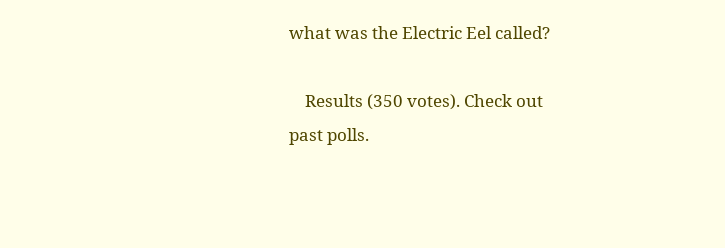what was the Electric Eel called?

    Results (350 votes). Check out past polls.